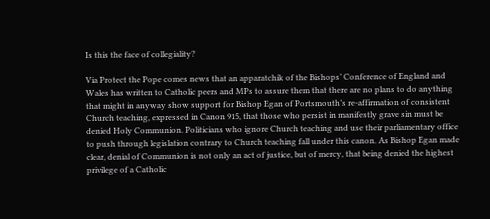Is this the face of collegiality?

Via Protect the Pope comes news that an apparatchik of the Bishops’ Conference of England and Wales has written to Catholic peers and MPs to assure them that there are no plans to do anything that might in anyway show support for Bishop Egan of Portsmouth’s re-affirmation of consistent Church teaching, expressed in Canon 915, that those who persist in manifestly grave sin must be denied Holy Communion. Politicians who ignore Church teaching and use their parliamentary office to push through legislation contrary to Church teaching fall under this canon. As Bishop Egan made clear, denial of Communion is not only an act of justice, but of mercy, that being denied the highest privilege of a Catholic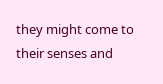they might come to their senses and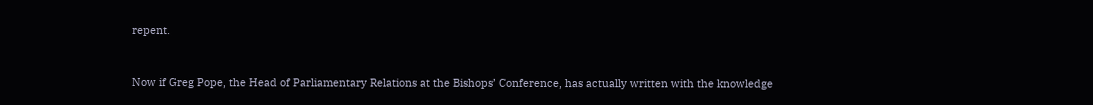repent.


Now if Greg Pope, the Head of Parliamentary Relations at the Bishops’ Conference, has actually written with the knowledge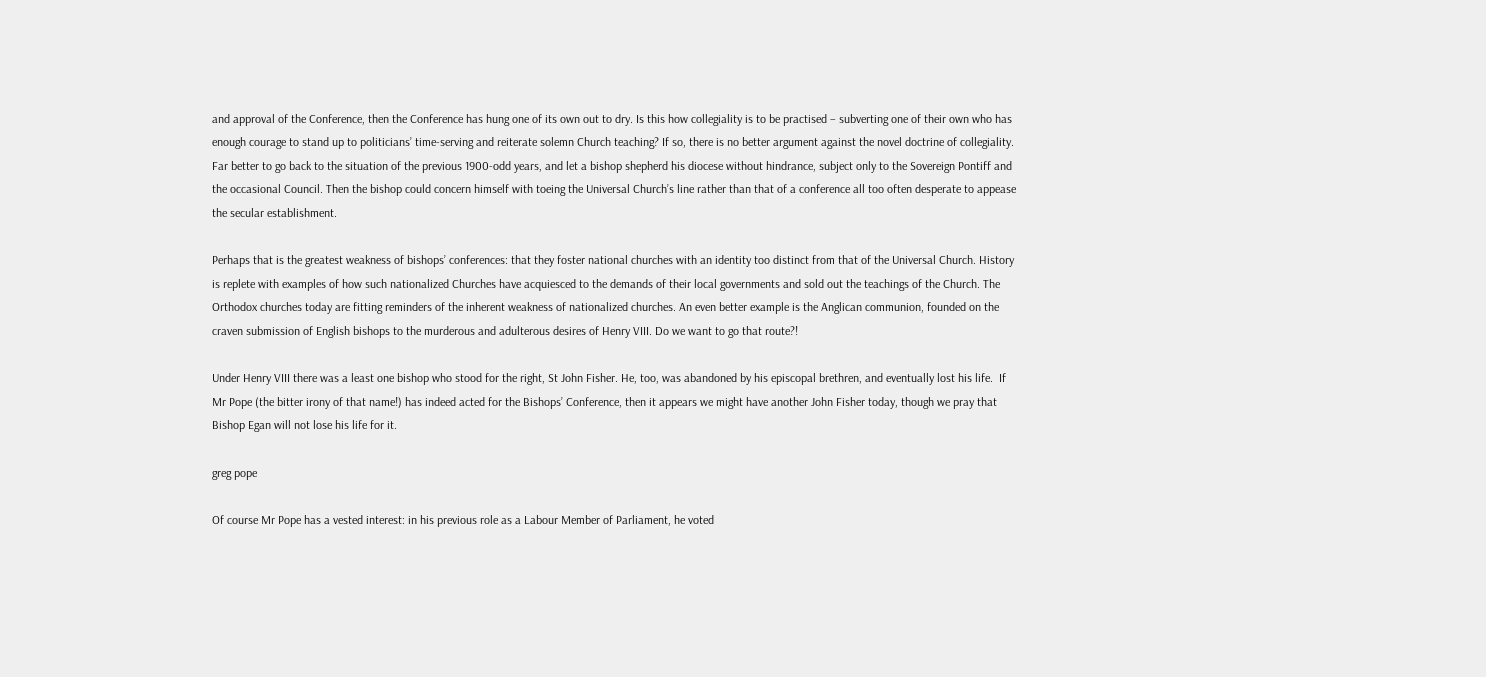and approval of the Conference, then the Conference has hung one of its own out to dry. Is this how collegiality is to be practised – subverting one of their own who has enough courage to stand up to politicians’ time-serving and reiterate solemn Church teaching? If so, there is no better argument against the novel doctrine of collegiality. Far better to go back to the situation of the previous 1900-odd years, and let a bishop shepherd his diocese without hindrance, subject only to the Sovereign Pontiff and the occasional Council. Then the bishop could concern himself with toeing the Universal Church’s line rather than that of a conference all too often desperate to appease the secular establishment.

Perhaps that is the greatest weakness of bishops’ conferences: that they foster national churches with an identity too distinct from that of the Universal Church. History is replete with examples of how such nationalized Churches have acquiesced to the demands of their local governments and sold out the teachings of the Church. The Orthodox churches today are fitting reminders of the inherent weakness of nationalized churches. An even better example is the Anglican communion, founded on the craven submission of English bishops to the murderous and adulterous desires of Henry VIII. Do we want to go that route?!

Under Henry VIII there was a least one bishop who stood for the right, St John Fisher. He, too, was abandoned by his episcopal brethren, and eventually lost his life.  If Mr Pope (the bitter irony of that name!) has indeed acted for the Bishops’ Conference, then it appears we might have another John Fisher today, though we pray that Bishop Egan will not lose his life for it.

greg pope

Of course Mr Pope has a vested interest: in his previous role as a Labour Member of Parliament, he voted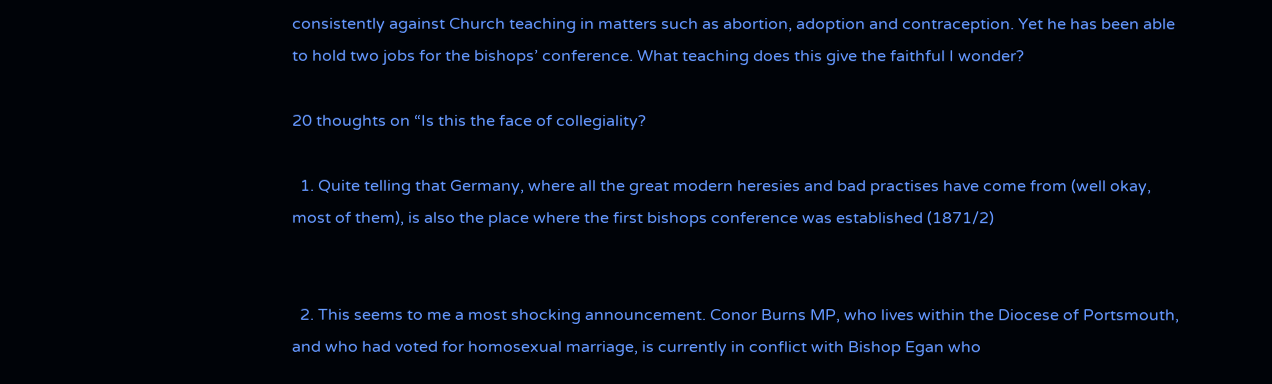consistently against Church teaching in matters such as abortion, adoption and contraception. Yet he has been able to hold two jobs for the bishops’ conference. What teaching does this give the faithful I wonder?

20 thoughts on “Is this the face of collegiality?

  1. Quite telling that Germany, where all the great modern heresies and bad practises have come from (well okay, most of them), is also the place where the first bishops conference was established (1871/2)


  2. This seems to me a most shocking announcement. Conor Burns MP, who lives within the Diocese of Portsmouth, and who had voted for homosexual marriage, is currently in conflict with Bishop Egan who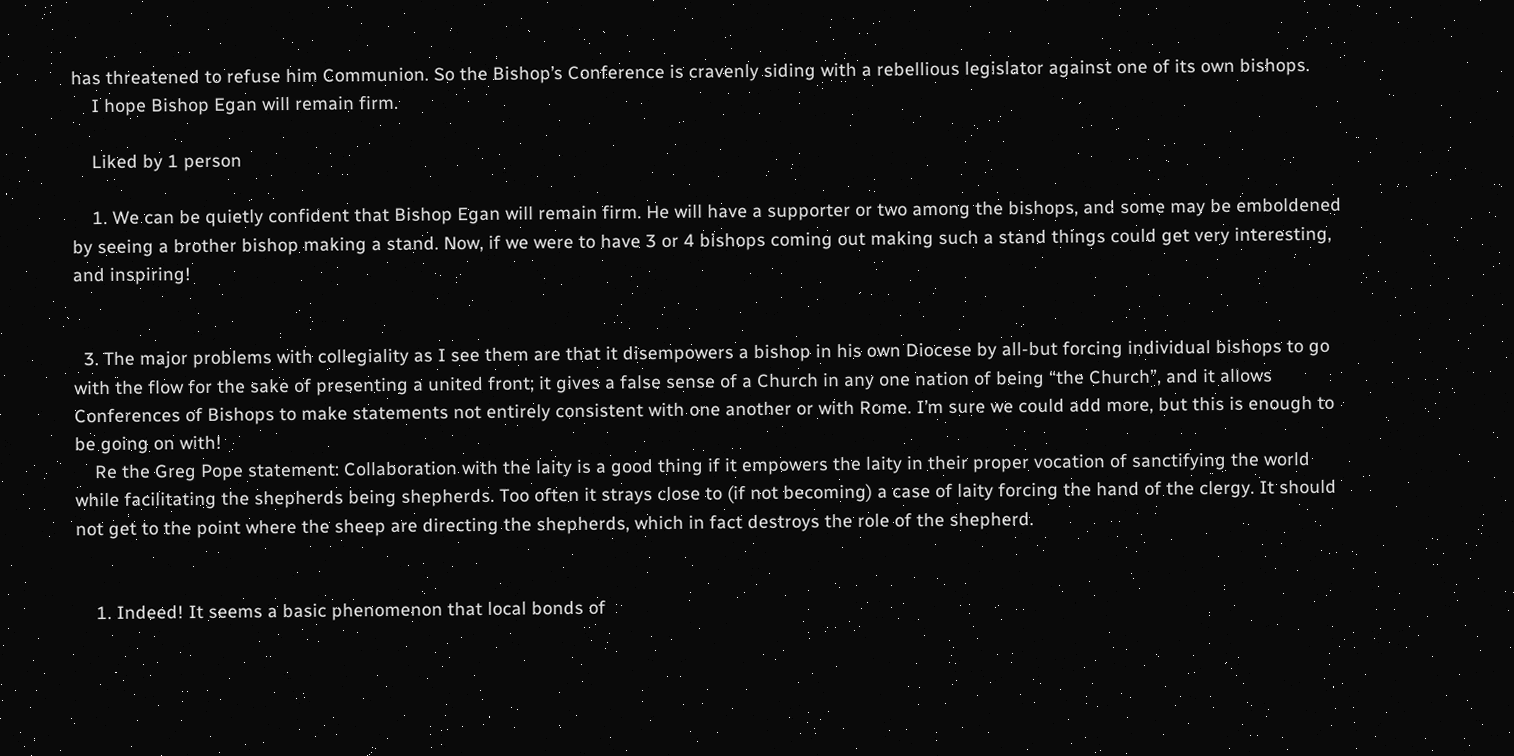has threatened to refuse him Communion. So the Bishop’s Conference is cravenly siding with a rebellious legislator against one of its own bishops.
    I hope Bishop Egan will remain firm.

    Liked by 1 person

    1. We can be quietly confident that Bishop Egan will remain firm. He will have a supporter or two among the bishops, and some may be emboldened by seeing a brother bishop making a stand. Now, if we were to have 3 or 4 bishops coming out making such a stand things could get very interesting, and inspiring!


  3. The major problems with collegiality as I see them are that it disempowers a bishop in his own Diocese by all-but forcing individual bishops to go with the flow for the sake of presenting a united front; it gives a false sense of a Church in any one nation of being “the Church”, and it allows Conferences of Bishops to make statements not entirely consistent with one another or with Rome. I’m sure we could add more, but this is enough to be going on with!
    Re the Greg Pope statement: Collaboration with the laity is a good thing if it empowers the laity in their proper vocation of sanctifying the world while facilitating the shepherds being shepherds. Too often it strays close to (if not becoming) a case of laity forcing the hand of the clergy. It should not get to the point where the sheep are directing the shepherds, which in fact destroys the role of the shepherd.


    1. Indeed! It seems a basic phenomenon that local bonds of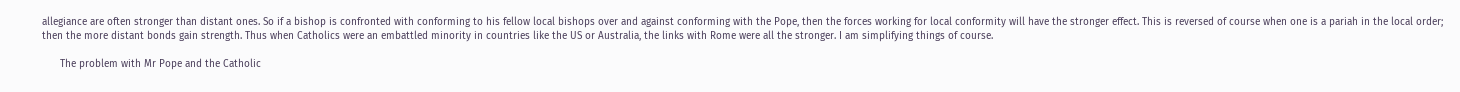allegiance are often stronger than distant ones. So if a bishop is confronted with conforming to his fellow local bishops over and against conforming with the Pope, then the forces working for local conformity will have the stronger effect. This is reversed of course when one is a pariah in the local order; then the more distant bonds gain strength. Thus when Catholics were an embattled minority in countries like the US or Australia, the links with Rome were all the stronger. I am simplifying things of course.

      The problem with Mr Pope and the Catholic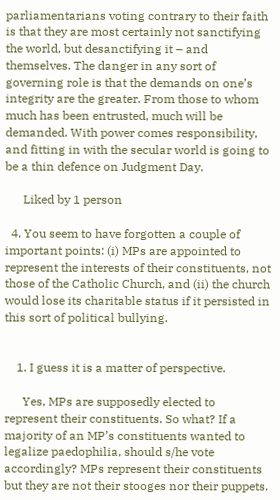parliamentarians voting contrary to their faith is that they are most certainly not sanctifying the world, but desanctifying it – and themselves. The danger in any sort of governing role is that the demands on one’s integrity are the greater. From those to whom much has been entrusted, much will be demanded. With power comes responsibility, and fitting in with the secular world is going to be a thin defence on Judgment Day.

      Liked by 1 person

  4. You seem to have forgotten a couple of important points: (i) MPs are appointed to represent the interests of their constituents, not those of the Catholic Church, and (ii) the church would lose its charitable status if it persisted in this sort of political bullying.


    1. I guess it is a matter of perspective.

      Yes, MPs are supposedly elected to represent their constituents. So what? If a majority of an MP’s constituents wanted to legalize paedophilia, should s/he vote accordingly? MPs represent their constituents but they are not their stooges nor their puppets.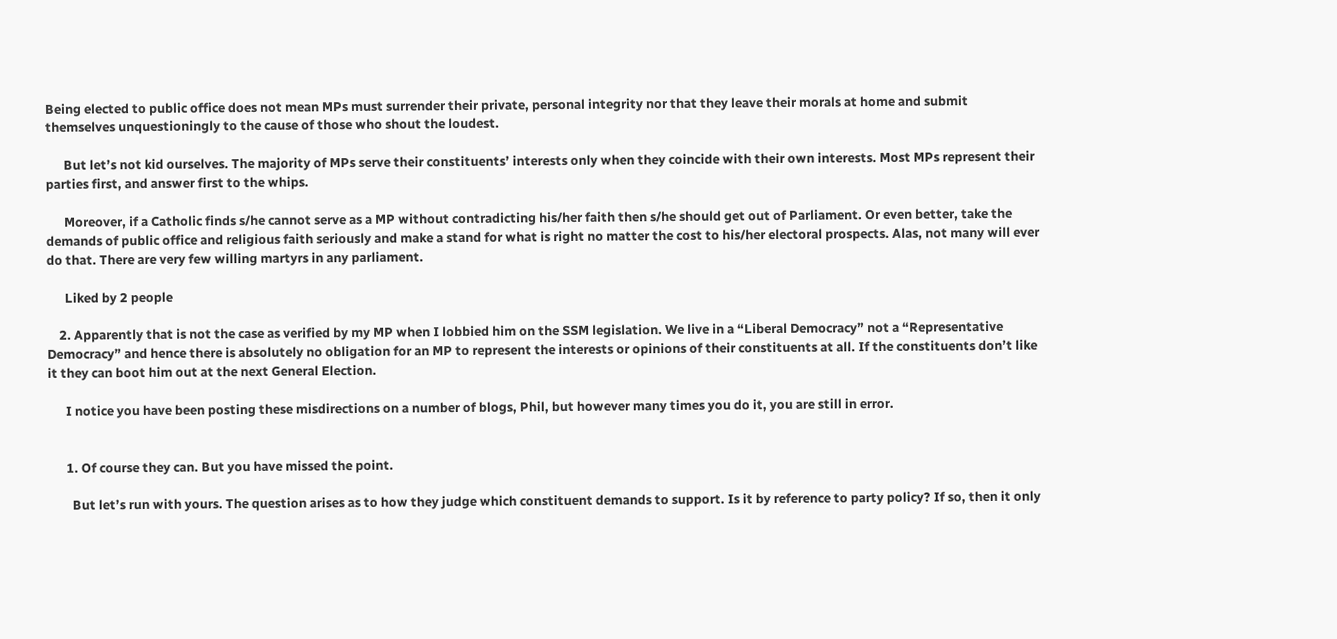Being elected to public office does not mean MPs must surrender their private, personal integrity nor that they leave their morals at home and submit themselves unquestioningly to the cause of those who shout the loudest.

      But let’s not kid ourselves. The majority of MPs serve their constituents’ interests only when they coincide with their own interests. Most MPs represent their parties first, and answer first to the whips.

      Moreover, if a Catholic finds s/he cannot serve as a MP without contradicting his/her faith then s/he should get out of Parliament. Or even better, take the demands of public office and religious faith seriously and make a stand for what is right no matter the cost to his/her electoral prospects. Alas, not many will ever do that. There are very few willing martyrs in any parliament.

      Liked by 2 people

    2. Apparently that is not the case as verified by my MP when I lobbied him on the SSM legislation. We live in a “Liberal Democracy” not a “Representative Democracy” and hence there is absolutely no obligation for an MP to represent the interests or opinions of their constituents at all. If the constituents don’t like it they can boot him out at the next General Election.

      I notice you have been posting these misdirections on a number of blogs, Phil, but however many times you do it, you are still in error.


      1. Of course they can. But you have missed the point.

        But let’s run with yours. The question arises as to how they judge which constituent demands to support. Is it by reference to party policy? If so, then it only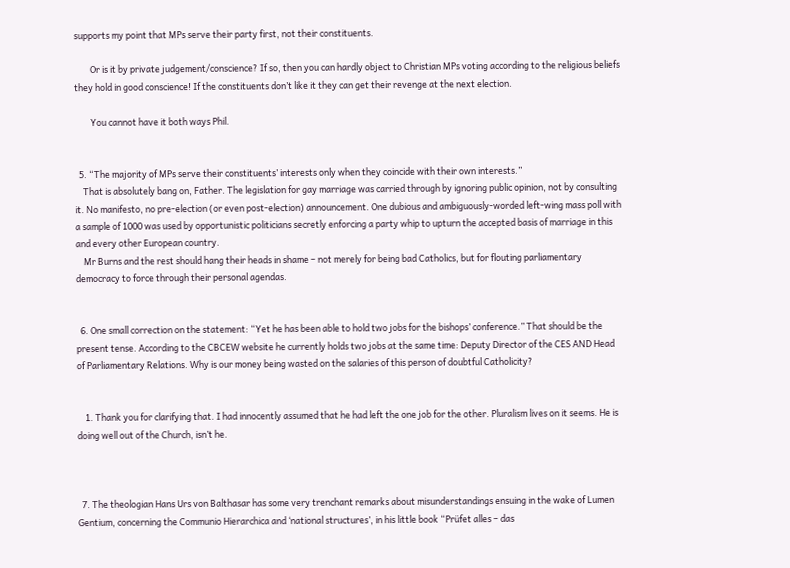supports my point that MPs serve their party first, not their constituents.

        Or is it by private judgement/conscience? If so, then you can hardly object to Christian MPs voting according to the religious beliefs they hold in good conscience! If the constituents don’t like it they can get their revenge at the next election.

        You cannot have it both ways Phil.


  5. “The majority of MPs serve their constituents’ interests only when they coincide with their own interests.”
    That is absolutely bang on, Father. The legislation for gay marriage was carried through by ignoring public opinion, not by consulting it. No manifesto, no pre-election (or even post-election) announcement. One dubious and ambiguously-worded left-wing mass poll with a sample of 1000 was used by opportunistic politicians secretly enforcing a party whip to upturn the accepted basis of marriage in this and every other European country.
    Mr Burns and the rest should hang their heads in shame – not merely for being bad Catholics, but for flouting parliamentary democracy to force through their personal agendas.


  6. One small correction on the statement: “Yet he has been able to hold two jobs for the bishops’ conference.” That should be the present tense. According to the CBCEW website he currently holds two jobs at the same time: Deputy Director of the CES AND Head of Parliamentary Relations. Why is our money being wasted on the salaries of this person of doubtful Catholicity?


    1. Thank you for clarifying that. I had innocently assumed that he had left the one job for the other. Pluralism lives on it seems. He is doing well out of the Church, isn’t he.



  7. The theologian Hans Urs von Balthasar has some very trenchant remarks about misunderstandings ensuing in the wake of Lumen Gentium, concerning the Communio Hierarchica and ‘national structures’, in his little book “Prüfet alles – das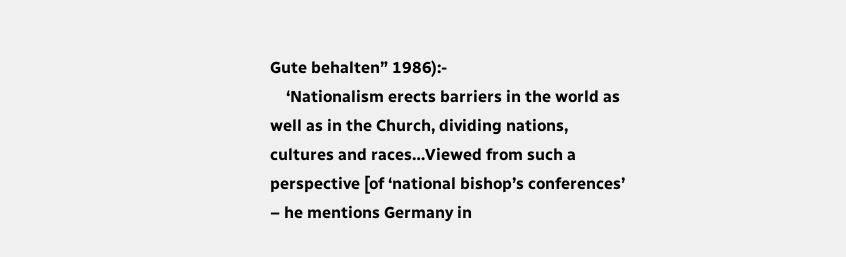Gute behalten” 1986):-
    ‘Nationalism erects barriers in the world as well as in the Church, dividing nations, cultures and races…Viewed from such a perspective [of ‘national bishop’s conferences’ – he mentions Germany in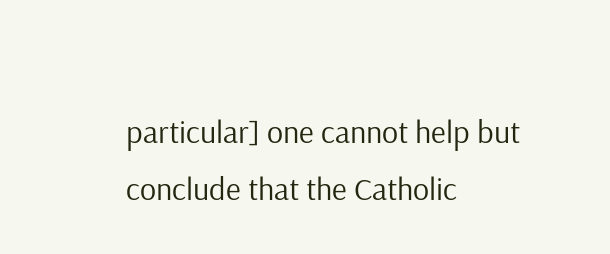particular] one cannot help but conclude that the Catholic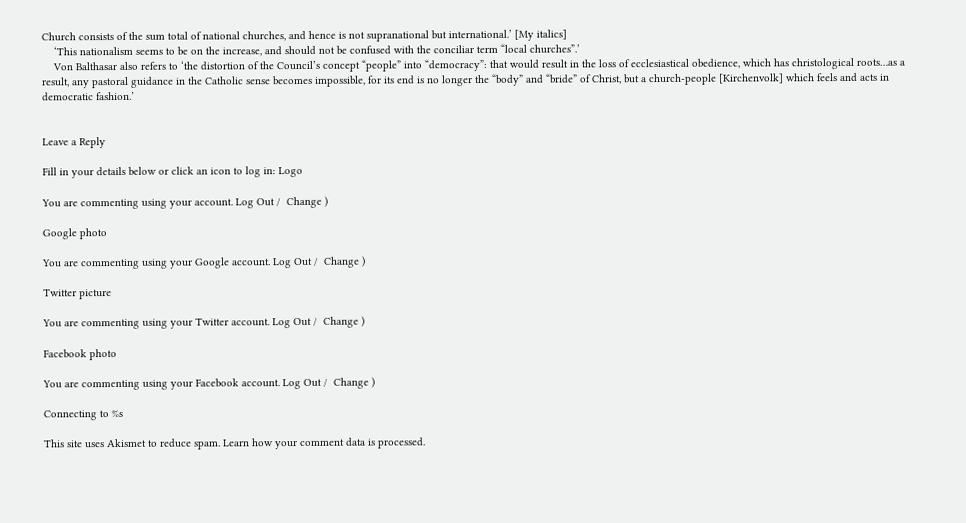Church consists of the sum total of national churches, and hence is not supranational but international.’ [My italics]
    ‘This nationalism seems to be on the increase, and should not be confused with the conciliar term “local churches”.’
    Von Balthasar also refers to ‘the distortion of the Council’s concept “people” into “democracy”: that would result in the loss of ecclesiastical obedience, which has christological roots…as a result, any pastoral guidance in the Catholic sense becomes impossible, for its end is no longer the “body” and “bride” of Christ, but a church-people [Kirchenvolk] which feels and acts in democratic fashion.’


Leave a Reply

Fill in your details below or click an icon to log in: Logo

You are commenting using your account. Log Out /  Change )

Google photo

You are commenting using your Google account. Log Out /  Change )

Twitter picture

You are commenting using your Twitter account. Log Out /  Change )

Facebook photo

You are commenting using your Facebook account. Log Out /  Change )

Connecting to %s

This site uses Akismet to reduce spam. Learn how your comment data is processed.